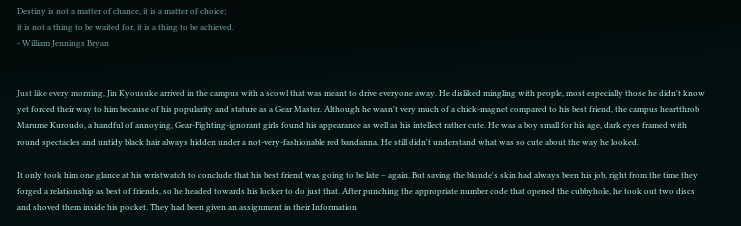Destiny is not a matter of chance, it is a matter of choice;
it is not a thing to be waited for, it is a thing to be achieved.
- William Jennings Bryan


Just like every morning, Jin Kyousuke arrived in the campus with a scowl that was meant to drive everyone away. He disliked mingling with people, most especially those he didn't know yet forced their way to him because of his popularity and stature as a Gear Master. Although he wasn't very much of a chick-magnet compared to his best friend, the campus heartthrob Marume Kuroudo, a handful of annoying, Gear-Fighting-ignorant girls found his appearance as well as his intellect rather cute. He was a boy small for his age, dark eyes framed with round spectacles and untidy black hair always hidden under a not-very-fashionable red bandanna. He still didn't understand what was so cute about the way he looked.

It only took him one glance at his wristwatch to conclude that his best friend was going to be late – again. But saving the blonde's skin had always been his job, right from the time they forged a relationship as best of friends, so he headed towards his locker to do just that. After punching the appropriate number code that opened the cubbyhole, he took out two discs and shoved them inside his pocket. They had been given an assignment in their Information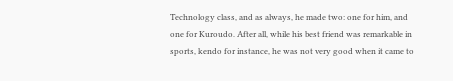Technology class, and as always, he made two: one for him, and one for Kuroudo. After all, while his best friend was remarkable in sports, kendo for instance, he was not very good when it came to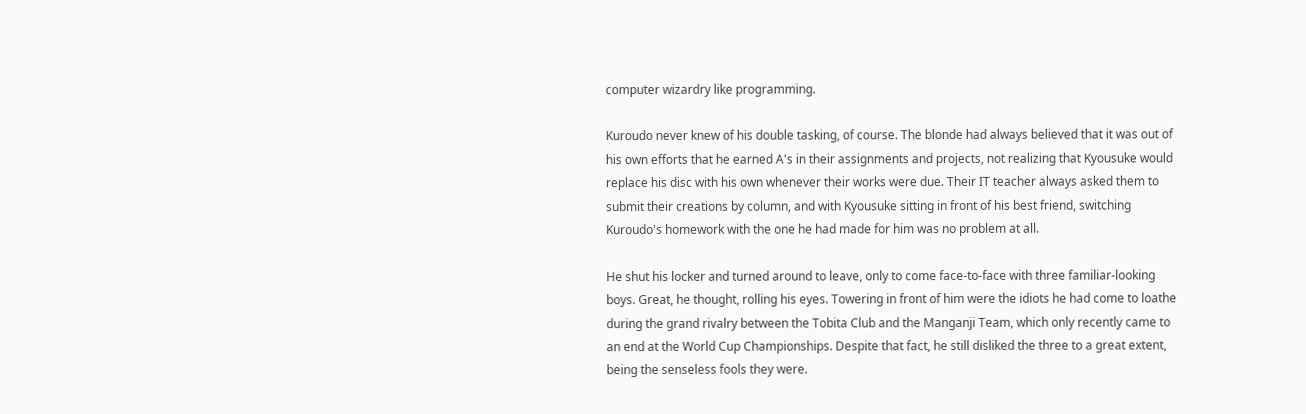computer wizardry like programming.

Kuroudo never knew of his double tasking, of course. The blonde had always believed that it was out of his own efforts that he earned A's in their assignments and projects, not realizing that Kyousuke would replace his disc with his own whenever their works were due. Their IT teacher always asked them to submit their creations by column, and with Kyousuke sitting in front of his best friend, switching Kuroudo's homework with the one he had made for him was no problem at all.

He shut his locker and turned around to leave, only to come face-to-face with three familiar-looking boys. Great, he thought, rolling his eyes. Towering in front of him were the idiots he had come to loathe during the grand rivalry between the Tobita Club and the Manganji Team, which only recently came to an end at the World Cup Championships. Despite that fact, he still disliked the three to a great extent, being the senseless fools they were.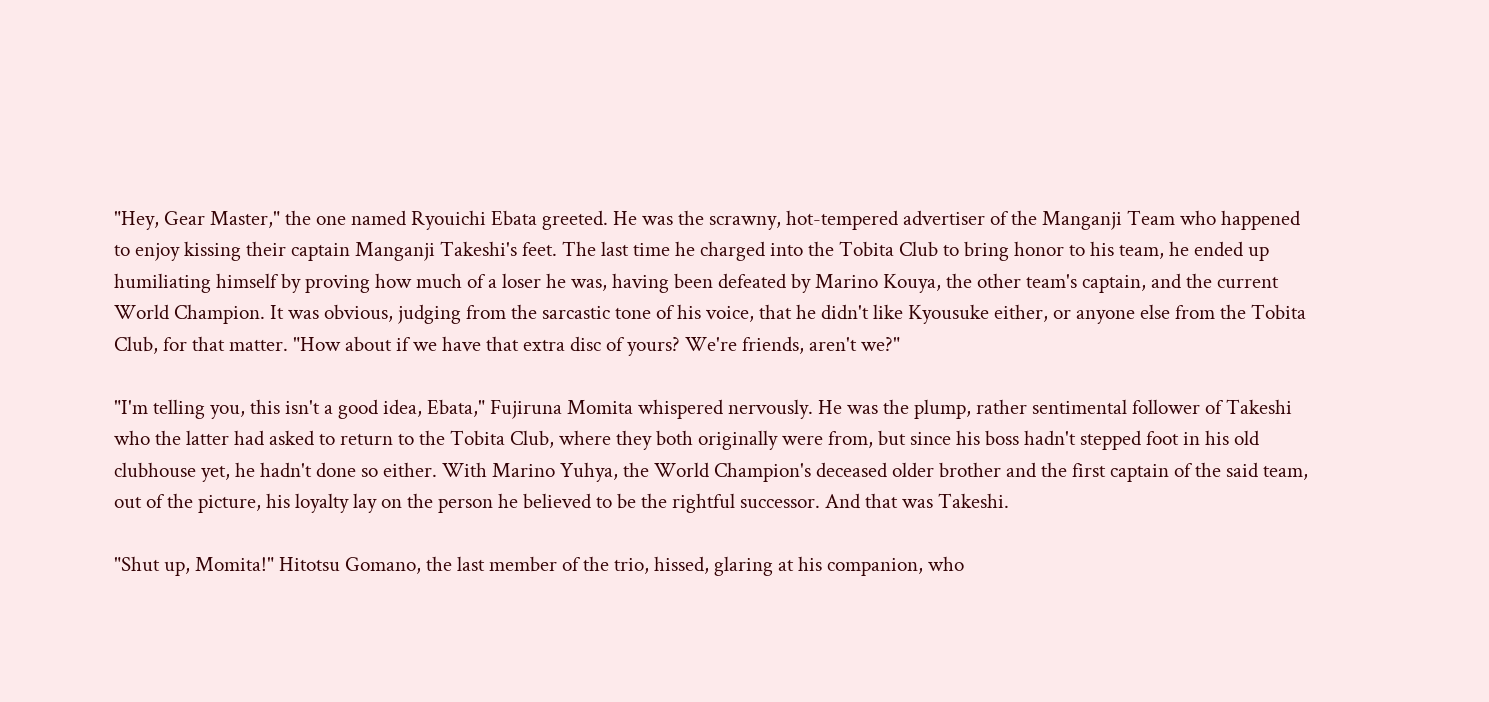"Hey, Gear Master," the one named Ryouichi Ebata greeted. He was the scrawny, hot-tempered advertiser of the Manganji Team who happened to enjoy kissing their captain Manganji Takeshi's feet. The last time he charged into the Tobita Club to bring honor to his team, he ended up humiliating himself by proving how much of a loser he was, having been defeated by Marino Kouya, the other team's captain, and the current World Champion. It was obvious, judging from the sarcastic tone of his voice, that he didn't like Kyousuke either, or anyone else from the Tobita Club, for that matter. "How about if we have that extra disc of yours? We're friends, aren't we?"

"I'm telling you, this isn't a good idea, Ebata," Fujiruna Momita whispered nervously. He was the plump, rather sentimental follower of Takeshi who the latter had asked to return to the Tobita Club, where they both originally were from, but since his boss hadn't stepped foot in his old clubhouse yet, he hadn't done so either. With Marino Yuhya, the World Champion's deceased older brother and the first captain of the said team, out of the picture, his loyalty lay on the person he believed to be the rightful successor. And that was Takeshi.

"Shut up, Momita!" Hitotsu Gomano, the last member of the trio, hissed, glaring at his companion, who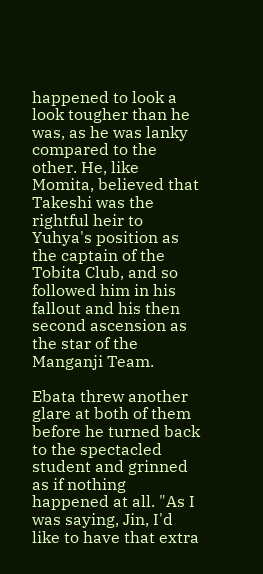happened to look a look tougher than he was, as he was lanky compared to the other. He, like Momita, believed that Takeshi was the rightful heir to Yuhya's position as the captain of the Tobita Club, and so followed him in his fallout and his then second ascension as the star of the Manganji Team.

Ebata threw another glare at both of them before he turned back to the spectacled student and grinned as if nothing happened at all. "As I was saying, Jin, I'd like to have that extra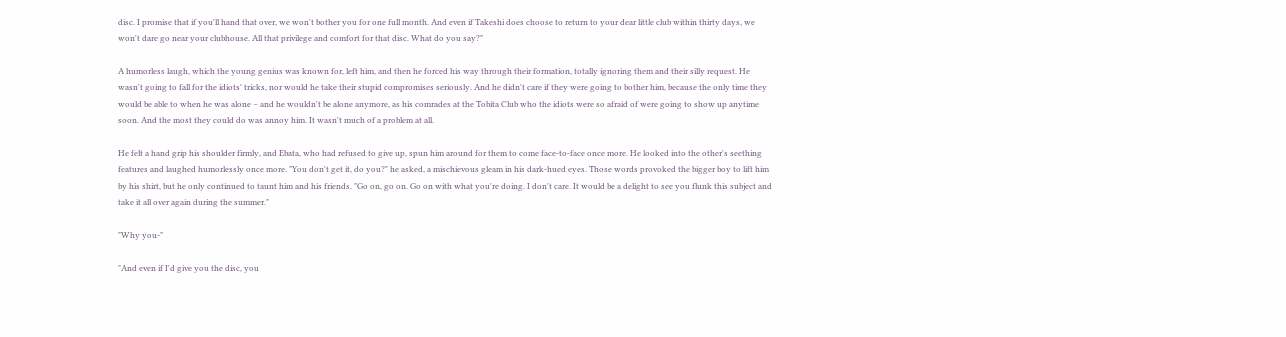disc. I promise that if you'll hand that over, we won't bother you for one full month. And even if Takeshi does choose to return to your dear little club within thirty days, we won't dare go near your clubhouse. All that privilege and comfort for that disc. What do you say?"

A humorless laugh, which the young genius was known for, left him, and then he forced his way through their formation, totally ignoring them and their silly request. He wasn't going to fall for the idiots' tricks, nor would he take their stupid compromises seriously. And he didn't care if they were going to bother him, because the only time they would be able to when he was alone – and he wouldn't be alone anymore, as his comrades at the Tobita Club who the idiots were so afraid of were going to show up anytime soon. And the most they could do was annoy him. It wasn't much of a problem at all.

He felt a hand grip his shoulder firmly, and Ebata, who had refused to give up, spun him around for them to come face-to-face once more. He looked into the other's seething features and laughed humorlessly once more. "You don't get it, do you?" he asked, a mischievous gleam in his dark-hued eyes. Those words provoked the bigger boy to lift him by his shirt, but he only continued to taunt him and his friends. "Go on, go on. Go on with what you're doing. I don't care. It would be a delight to see you flunk this subject and take it all over again during the summer."

"Why you-"

"And even if I'd give you the disc, you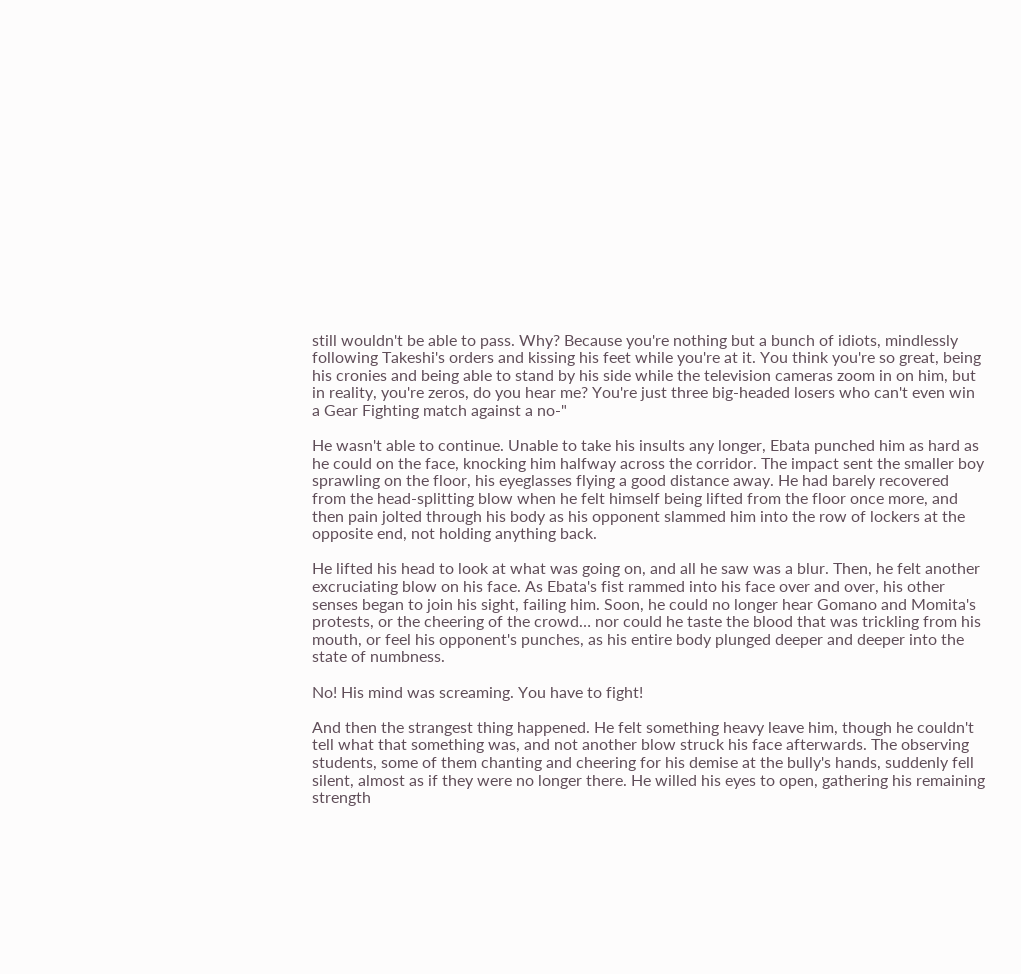still wouldn't be able to pass. Why? Because you're nothing but a bunch of idiots, mindlessly following Takeshi's orders and kissing his feet while you're at it. You think you're so great, being his cronies and being able to stand by his side while the television cameras zoom in on him, but in reality, you're zeros, do you hear me? You're just three big-headed losers who can't even win a Gear Fighting match against a no-"

He wasn't able to continue. Unable to take his insults any longer, Ebata punched him as hard as he could on the face, knocking him halfway across the corridor. The impact sent the smaller boy sprawling on the floor, his eyeglasses flying a good distance away. He had barely recovered from the head-splitting blow when he felt himself being lifted from the floor once more, and then pain jolted through his body as his opponent slammed him into the row of lockers at the opposite end, not holding anything back.

He lifted his head to look at what was going on, and all he saw was a blur. Then, he felt another excruciating blow on his face. As Ebata's fist rammed into his face over and over, his other senses began to join his sight, failing him. Soon, he could no longer hear Gomano and Momita's protests, or the cheering of the crowd… nor could he taste the blood that was trickling from his mouth, or feel his opponent's punches, as his entire body plunged deeper and deeper into the state of numbness.

No! His mind was screaming. You have to fight!

And then the strangest thing happened. He felt something heavy leave him, though he couldn't tell what that something was, and not another blow struck his face afterwards. The observing students, some of them chanting and cheering for his demise at the bully's hands, suddenly fell silent, almost as if they were no longer there. He willed his eyes to open, gathering his remaining strength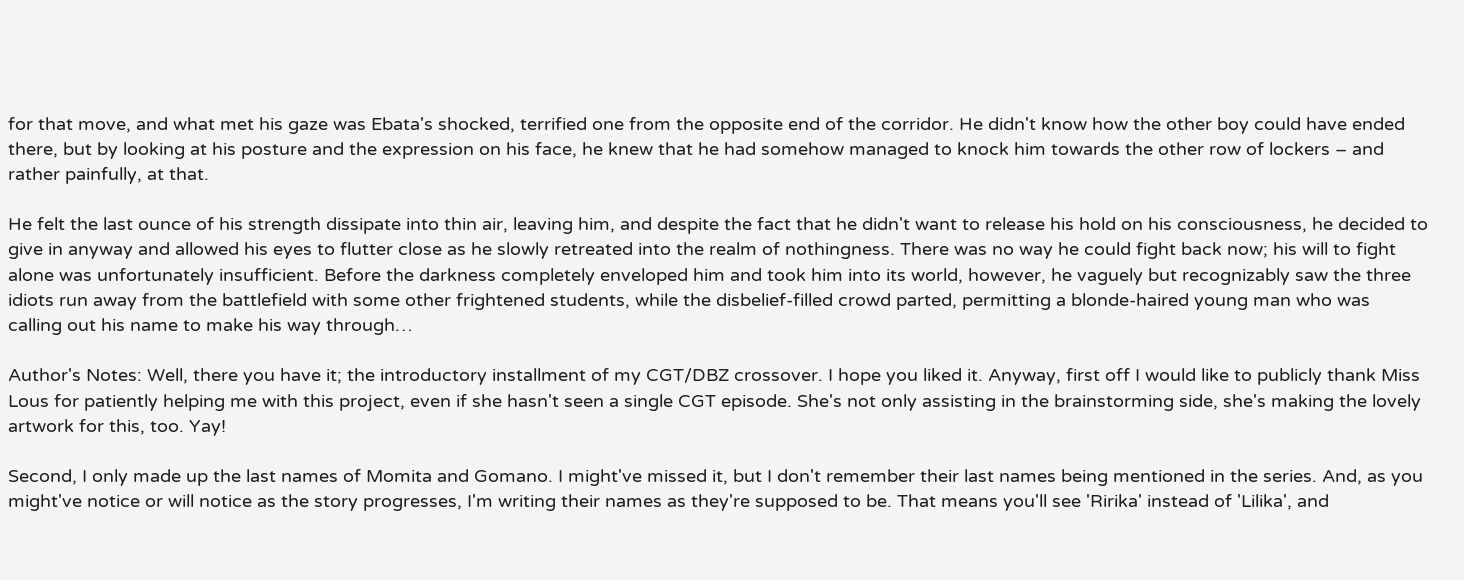for that move, and what met his gaze was Ebata's shocked, terrified one from the opposite end of the corridor. He didn't know how the other boy could have ended there, but by looking at his posture and the expression on his face, he knew that he had somehow managed to knock him towards the other row of lockers – and rather painfully, at that.

He felt the last ounce of his strength dissipate into thin air, leaving him, and despite the fact that he didn't want to release his hold on his consciousness, he decided to give in anyway and allowed his eyes to flutter close as he slowly retreated into the realm of nothingness. There was no way he could fight back now; his will to fight alone was unfortunately insufficient. Before the darkness completely enveloped him and took him into its world, however, he vaguely but recognizably saw the three idiots run away from the battlefield with some other frightened students, while the disbelief-filled crowd parted, permitting a blonde-haired young man who was calling out his name to make his way through…

Author's Notes: Well, there you have it; the introductory installment of my CGT/DBZ crossover. I hope you liked it. Anyway, first off I would like to publicly thank Miss Lous for patiently helping me with this project, even if she hasn't seen a single CGT episode. She's not only assisting in the brainstorming side, she's making the lovely artwork for this, too. Yay!

Second, I only made up the last names of Momita and Gomano. I might've missed it, but I don't remember their last names being mentioned in the series. And, as you might've notice or will notice as the story progresses, I'm writing their names as they're supposed to be. That means you'll see 'Ririka' instead of 'Lilika', and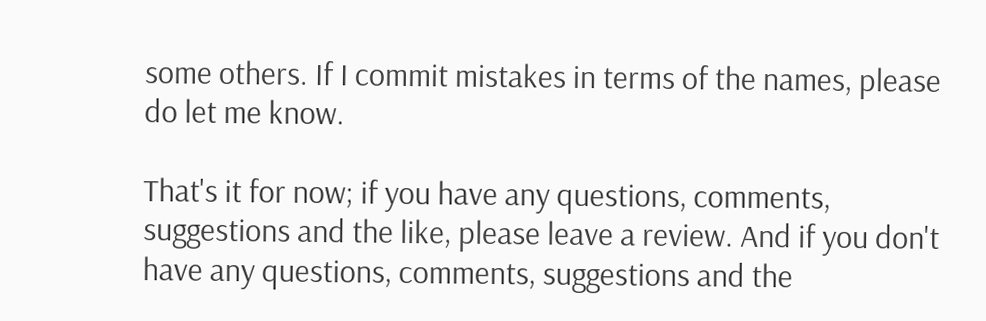some others. If I commit mistakes in terms of the names, please do let me know.

That's it for now; if you have any questions, comments, suggestions and the like, please leave a review. And if you don't have any questions, comments, suggestions and the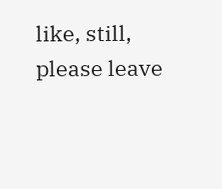like, still, please leave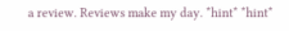a review. Reviews make my day. *hint* *hint*